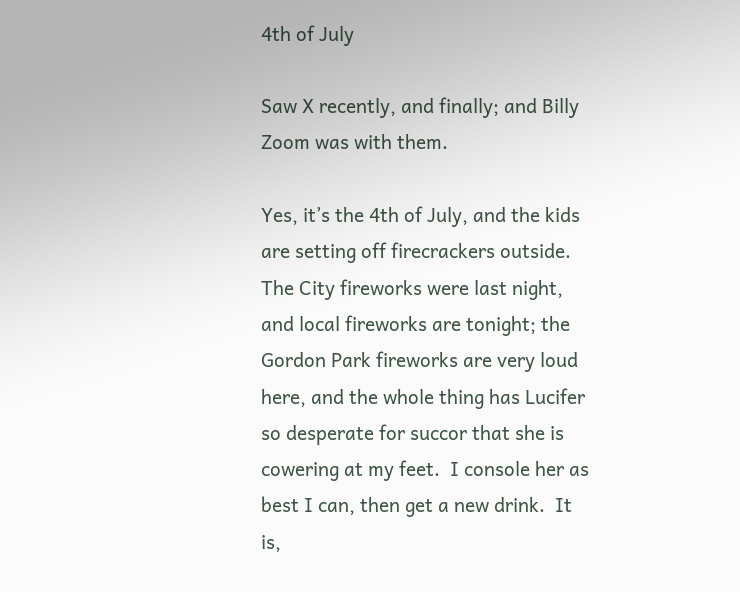4th of July

Saw X recently, and finally; and Billy Zoom was with them.

Yes, it’s the 4th of July, and the kids are setting off firecrackers outside.  The City fireworks were last night, and local fireworks are tonight; the Gordon Park fireworks are very loud here, and the whole thing has Lucifer so desperate for succor that she is cowering at my feet.  I console her as best I can, then get a new drink.  It is,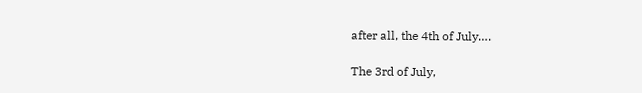after all, the 4th of July….

The 3rd of July,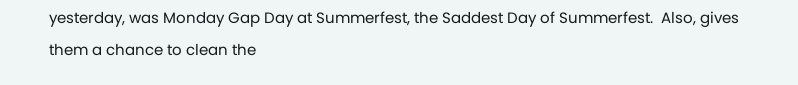yesterday, was Monday Gap Day at Summerfest, the Saddest Day of Summerfest.  Also, gives them a chance to clean the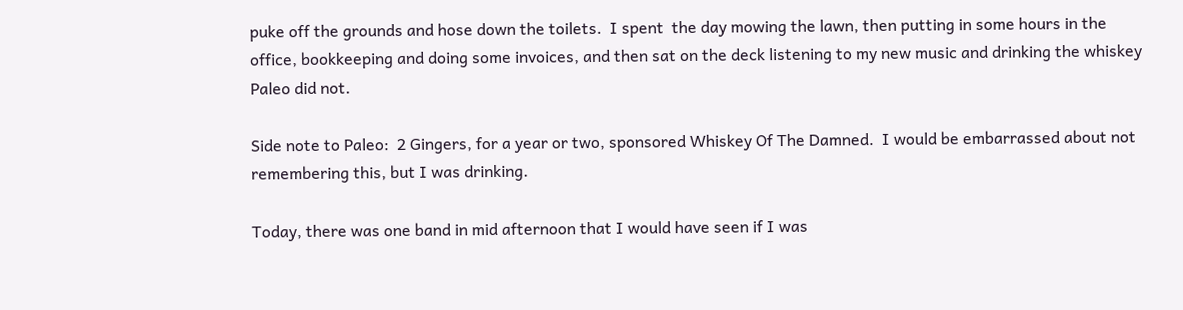puke off the grounds and hose down the toilets.  I spent  the day mowing the lawn, then putting in some hours in the office, bookkeeping and doing some invoices, and then sat on the deck listening to my new music and drinking the whiskey Paleo did not.

Side note to Paleo:  2 Gingers, for a year or two, sponsored Whiskey Of The Damned.  I would be embarrassed about not remembering this, but I was drinking.

Today, there was one band in mid afternoon that I would have seen if I was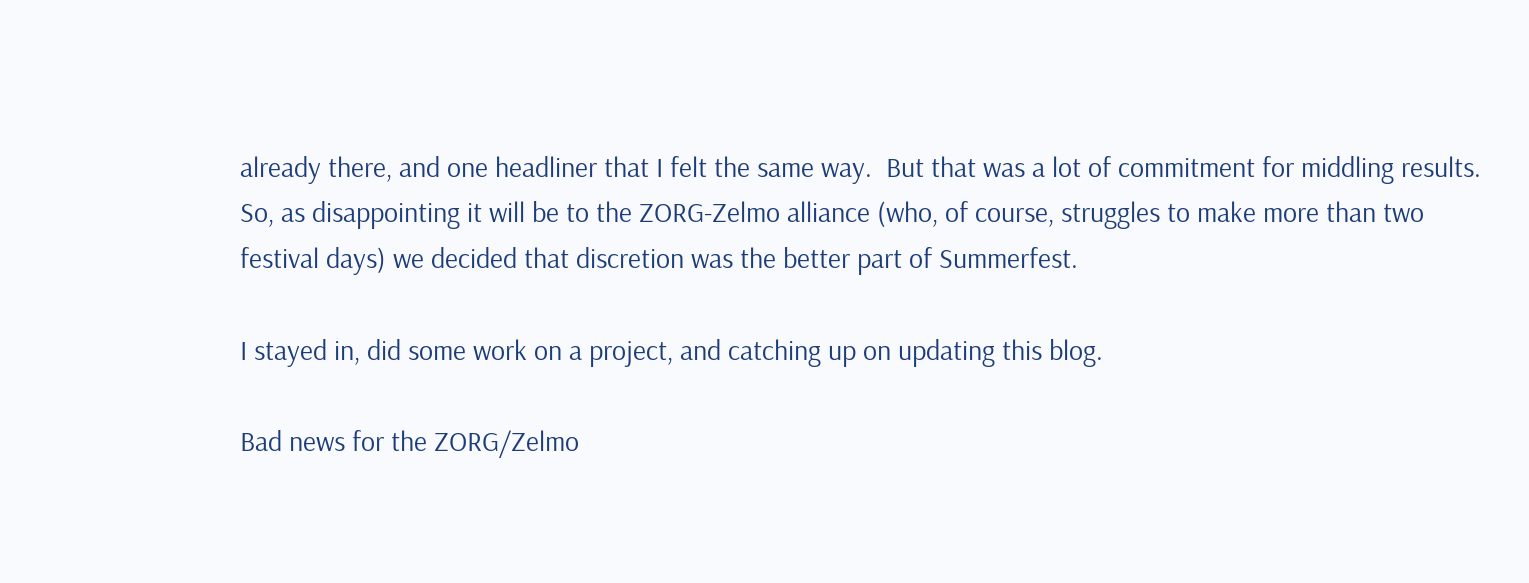already there, and one headliner that I felt the same way.  But that was a lot of commitment for middling results.  So, as disappointing it will be to the ZORG-Zelmo alliance (who, of course, struggles to make more than two festival days) we decided that discretion was the better part of Summerfest.

I stayed in, did some work on a project, and catching up on updating this blog.

Bad news for the ZORG/Zelmo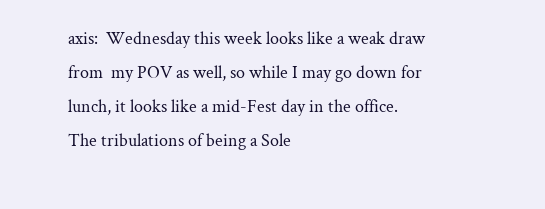axis:  Wednesday this week looks like a weak draw from  my POV as well, so while I may go down for lunch, it looks like a mid-Fest day in the office.  The tribulations of being a Sole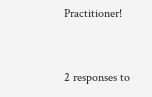Practitioner!


2 responses to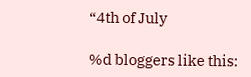“4th of July

%d bloggers like this: